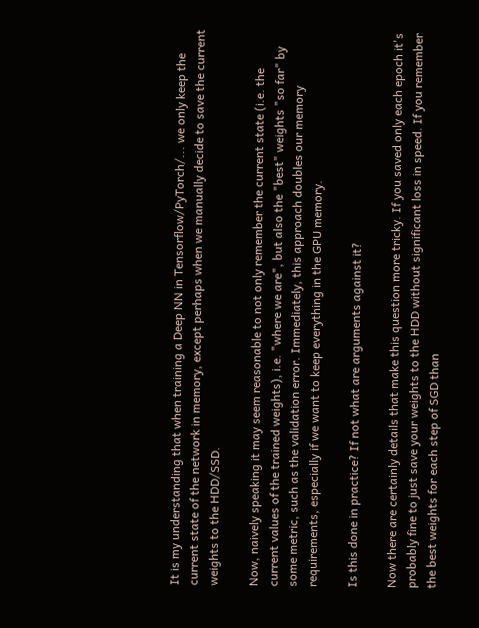It is my understanding that when training a Deep NN in Tensorflow/PyTorch/... we only keep the current state of the network in memory, except perhaps when we manually decide to save the current weights to the HDD/SSD.

Now, naively speaking it may seem reasonable to not only remember the current state (i.e. the current values of the trained weights), i.e. "where we are", but also the "best" weights "so far" by some metric, such as the validation error. Immediately, this approach doubles our memory requirements, especially if we want to keep everything in the GPU memory.

Is this done in practice? If not what are arguments against it?

Now there are certainly details that make this question more tricky. If you saved only each epoch it's probably fine to just save your weights to the HDD without significant loss in speed. If you remember the best weights for each step of SGD than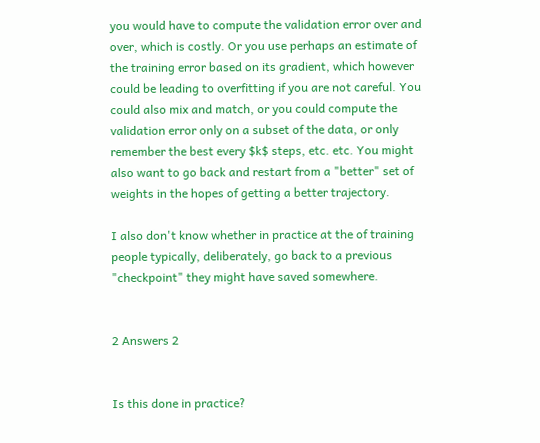you would have to compute the validation error over and over, which is costly. Or you use perhaps an estimate of the training error based on its gradient, which however could be leading to overfitting if you are not careful. You could also mix and match, or you could compute the validation error only on a subset of the data, or only remember the best every $k$ steps, etc. etc. You might also want to go back and restart from a "better" set of weights in the hopes of getting a better trajectory.

I also don't know whether in practice at the of training people typically, deliberately, go back to a previous "checkpoint" they might have saved somewhere.


2 Answers 2


Is this done in practice?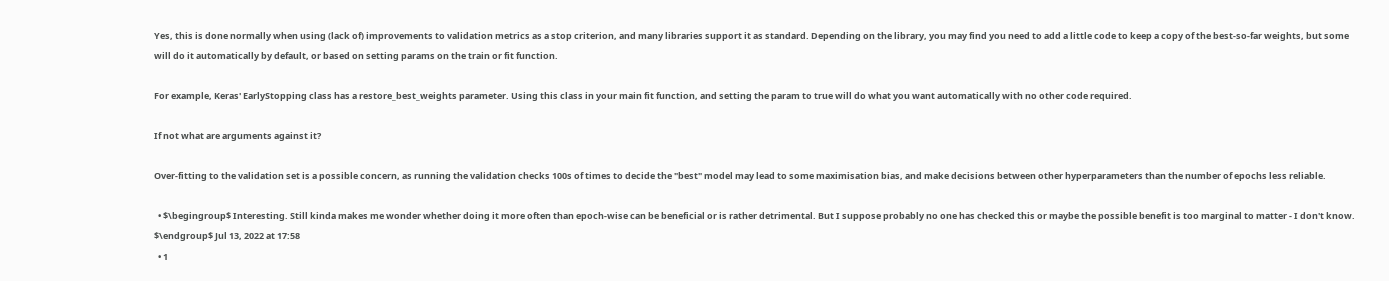Yes, this is done normally when using (lack of) improvements to validation metrics as a stop criterion, and many libraries support it as standard. Depending on the library, you may find you need to add a little code to keep a copy of the best-so-far weights, but some will do it automatically by default, or based on setting params on the train or fit function.

For example, Keras' EarlyStopping class has a restore_best_weights parameter. Using this class in your main fit function, and setting the param to true will do what you want automatically with no other code required.

If not what are arguments against it?

Over-fitting to the validation set is a possible concern, as running the validation checks 100s of times to decide the "best" model may lead to some maximisation bias, and make decisions between other hyperparameters than the number of epochs less reliable.

  • $\begingroup$ Interesting. Still kinda makes me wonder whether doing it more often than epoch-wise can be beneficial or is rather detrimental. But I suppose probably no one has checked this or maybe the possible benefit is too marginal to matter - I don't know. $\endgroup$ Jul 13, 2022 at 17:58
  • 1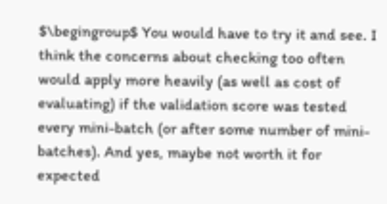$\begingroup$ You would have to try it and see. I think the concerns about checking too often would apply more heavily (as well as cost of evaluating) if the validation score was tested every mini-batch (or after some number of mini-batches). And yes, maybe not worth it for expected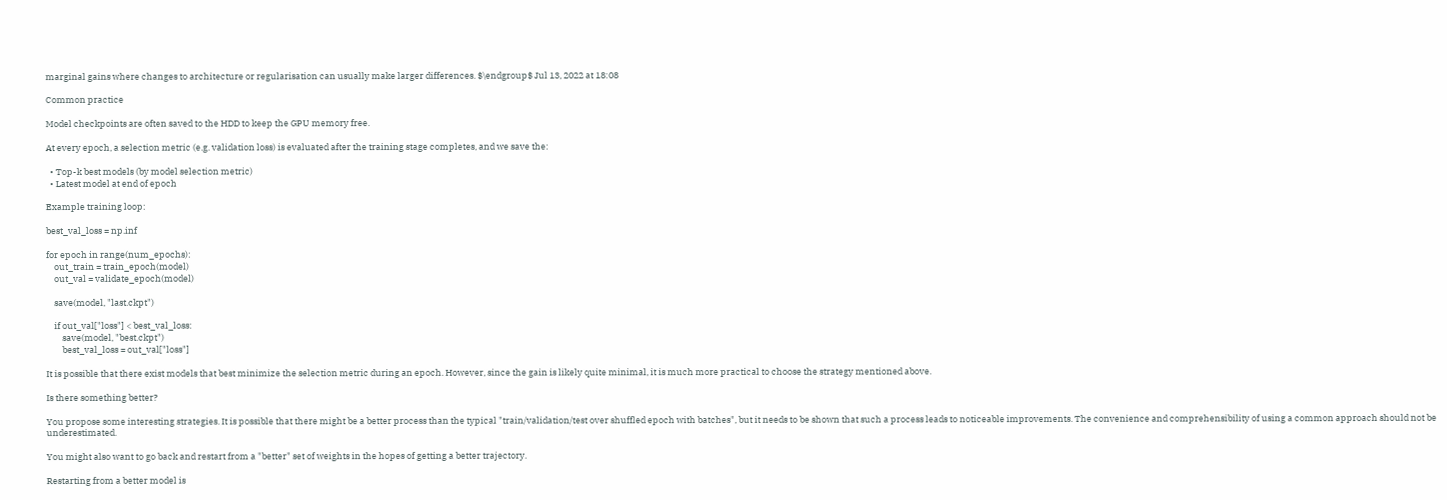marginal gains where changes to architecture or regularisation can usually make larger differences. $\endgroup$ Jul 13, 2022 at 18:08

Common practice

Model checkpoints are often saved to the HDD to keep the GPU memory free.

At every epoch, a selection metric (e.g. validation loss) is evaluated after the training stage completes, and we save the:

  • Top-k best models (by model selection metric)
  • Latest model at end of epoch

Example training loop:

best_val_loss = np.inf

for epoch in range(num_epochs):
    out_train = train_epoch(model)
    out_val = validate_epoch(model)

    save(model, "last.ckpt")

    if out_val["loss"] < best_val_loss:
        save(model, "best.ckpt")
        best_val_loss = out_val["loss"]

It is possible that there exist models that best minimize the selection metric during an epoch. However, since the gain is likely quite minimal, it is much more practical to choose the strategy mentioned above.

Is there something better?

You propose some interesting strategies. It is possible that there might be a better process than the typical "train/validation/test over shuffled epoch with batches", but it needs to be shown that such a process leads to noticeable improvements. The convenience and comprehensibility of using a common approach should not be underestimated.

You might also want to go back and restart from a "better" set of weights in the hopes of getting a better trajectory.

Restarting from a better model is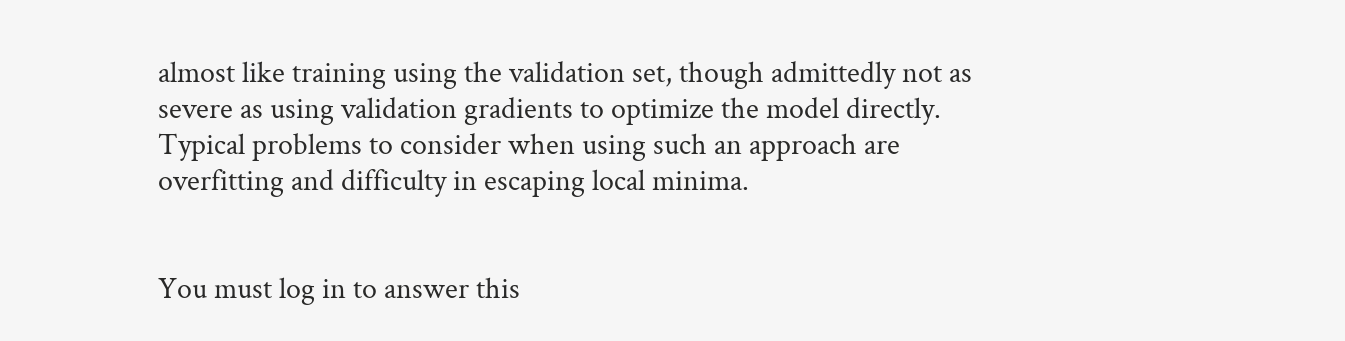almost like training using the validation set, though admittedly not as severe as using validation gradients to optimize the model directly. Typical problems to consider when using such an approach are overfitting and difficulty in escaping local minima.


You must log in to answer this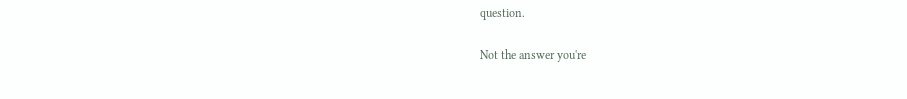question.

Not the answer you're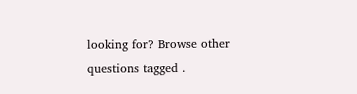looking for? Browse other questions tagged .